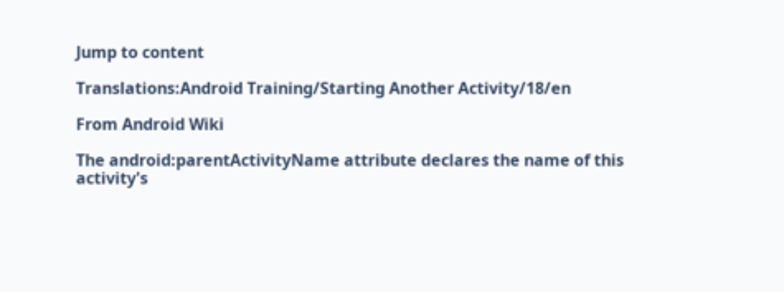Jump to content

Translations:Android Training/Starting Another Activity/18/en

From Android Wiki

The android:parentActivityName attribute declares the name of this activity's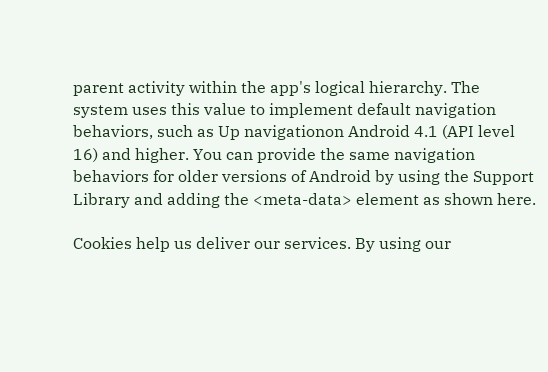parent activity within the app's logical hierarchy. The system uses this value to implement default navigation behaviors, such as Up navigationon Android 4.1 (API level 16) and higher. You can provide the same navigation behaviors for older versions of Android by using the Support Library and adding the <meta-data> element as shown here.

Cookies help us deliver our services. By using our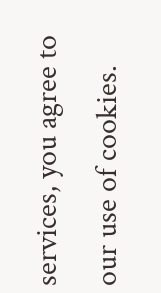services, you agree to our use of cookies.